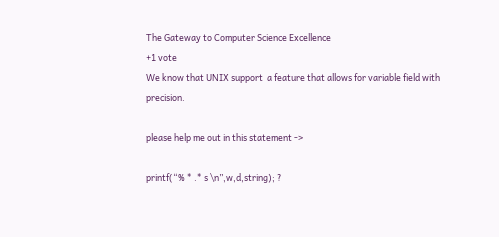The Gateway to Computer Science Excellence
+1 vote
We know that UNIX support  a feature that allows for variable field with precision.

please help me out in this statement ->

printf(“% * .* s \n”,w,d,string); ?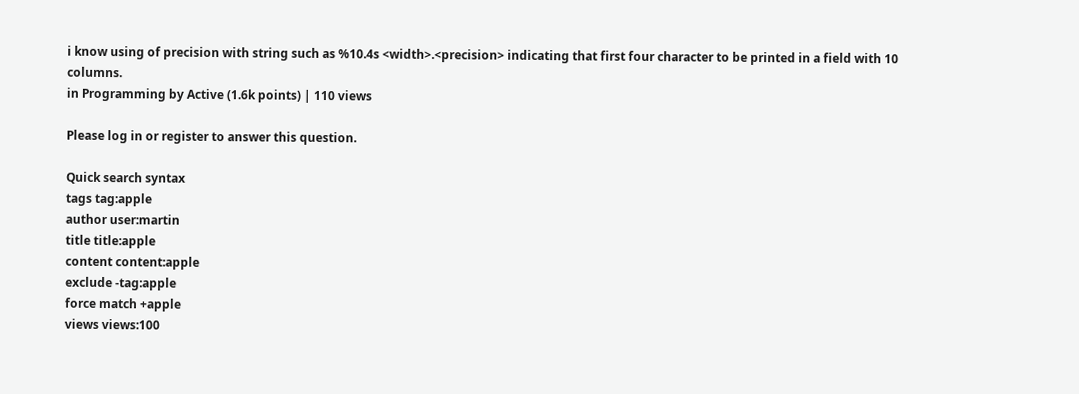i know using of precision with string such as %10.4s <width>.<precision> indicating that first four character to be printed in a field with 10 columns.
in Programming by Active (1.6k points) | 110 views

Please log in or register to answer this question.

Quick search syntax
tags tag:apple
author user:martin
title title:apple
content content:apple
exclude -tag:apple
force match +apple
views views:100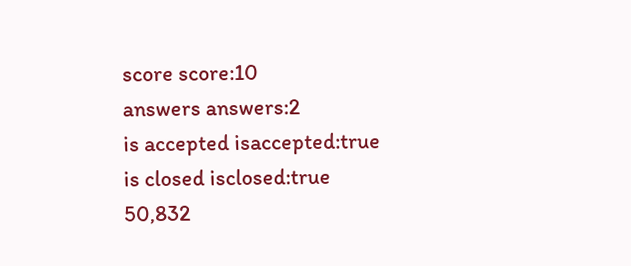score score:10
answers answers:2
is accepted isaccepted:true
is closed isclosed:true
50,832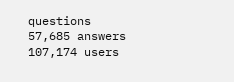questions
57,685 answers
107,174 users